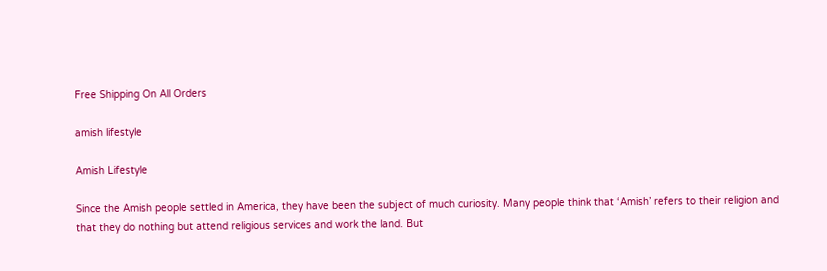Free Shipping On All Orders

amish lifestyle

Amish Lifestyle

Since the Amish people settled in America, they have been the subject of much curiosity. Many people think that ‘Amish’ refers to their religion and that they do nothing but attend religious services and work the land. But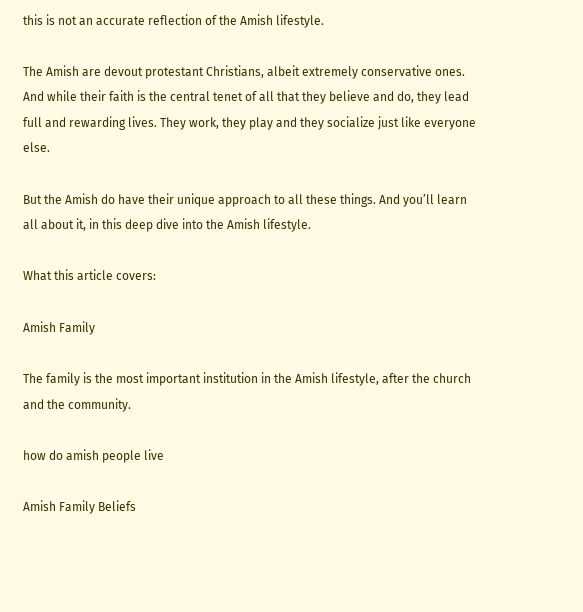this is not an accurate reflection of the Amish lifestyle.

The Amish are devout protestant Christians, albeit extremely conservative ones.  And while their faith is the central tenet of all that they believe and do, they lead full and rewarding lives. They work, they play and they socialize just like everyone else.

But the Amish do have their unique approach to all these things. And you’ll learn all about it, in this deep dive into the Amish lifestyle.

What this article covers:

Amish Family

The family is the most important institution in the Amish lifestyle, after the church and the community.

how do amish people live

Amish Family Beliefs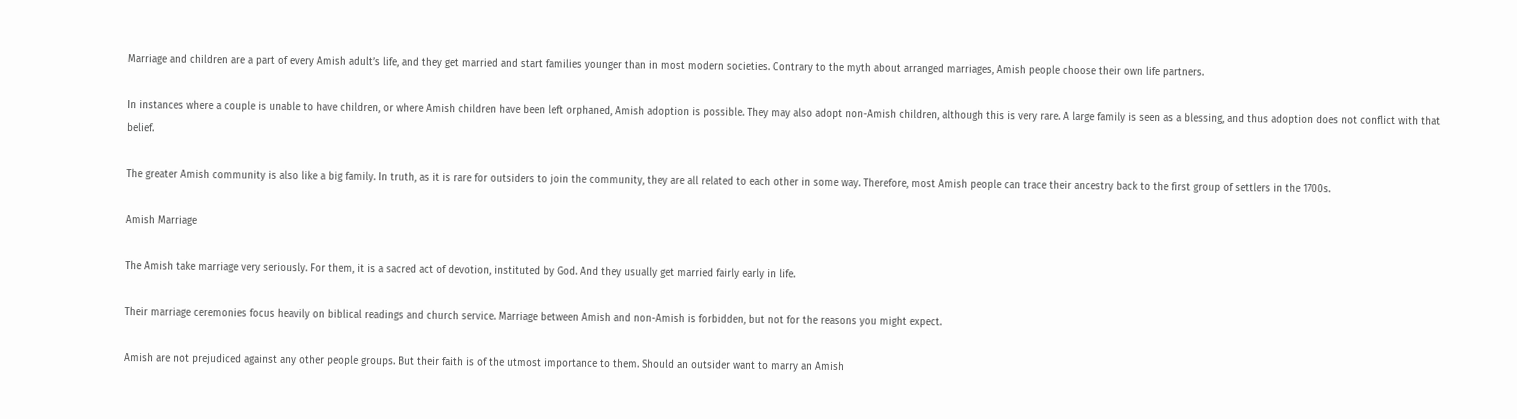Marriage and children are a part of every Amish adult’s life, and they get married and start families younger than in most modern societies. Contrary to the myth about arranged marriages, Amish people choose their own life partners.

In instances where a couple is unable to have children, or where Amish children have been left orphaned, Amish adoption is possible. They may also adopt non-Amish children, although this is very rare. A large family is seen as a blessing, and thus adoption does not conflict with that belief.

The greater Amish community is also like a big family. In truth, as it is rare for outsiders to join the community, they are all related to each other in some way. Therefore, most Amish people can trace their ancestry back to the first group of settlers in the 1700s.

Amish Marriage

The Amish take marriage very seriously. For them, it is a sacred act of devotion, instituted by God. And they usually get married fairly early in life.

Their marriage ceremonies focus heavily on biblical readings and church service. Marriage between Amish and non-Amish is forbidden, but not for the reasons you might expect.

Amish are not prejudiced against any other people groups. But their faith is of the utmost importance to them. Should an outsider want to marry an Amish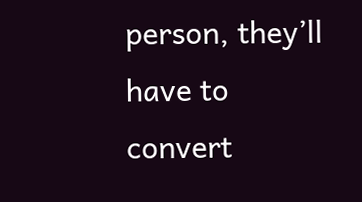person, they’ll have to convert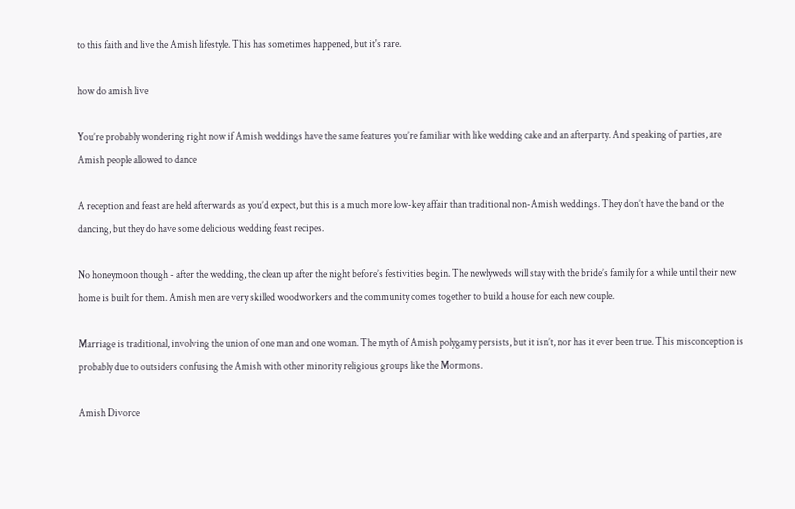to this faith and live the Amish lifestyle. This has sometimes happened, but it's rare.

how do amish live

You’re probably wondering right now if Amish weddings have the same features you’re familiar with like wedding cake and an afterparty. And speaking of parties, are Amish people allowed to dance

A reception and feast are held afterwards as you’d expect, but this is a much more low-key affair than traditional non-Amish weddings. They don’t have the band or the dancing, but they do have some delicious wedding feast recipes.

No honeymoon though - after the wedding, the clean up after the night before’s festivities begin. The newlyweds will stay with the bride’s family for a while until their new home is built for them. Amish men are very skilled woodworkers and the community comes together to build a house for each new couple.

Marriage is traditional, involving the union of one man and one woman. The myth of Amish polygamy persists, but it isn’t, nor has it ever been true. This misconception is probably due to outsiders confusing the Amish with other minority religious groups like the Mormons.

Amish Divorce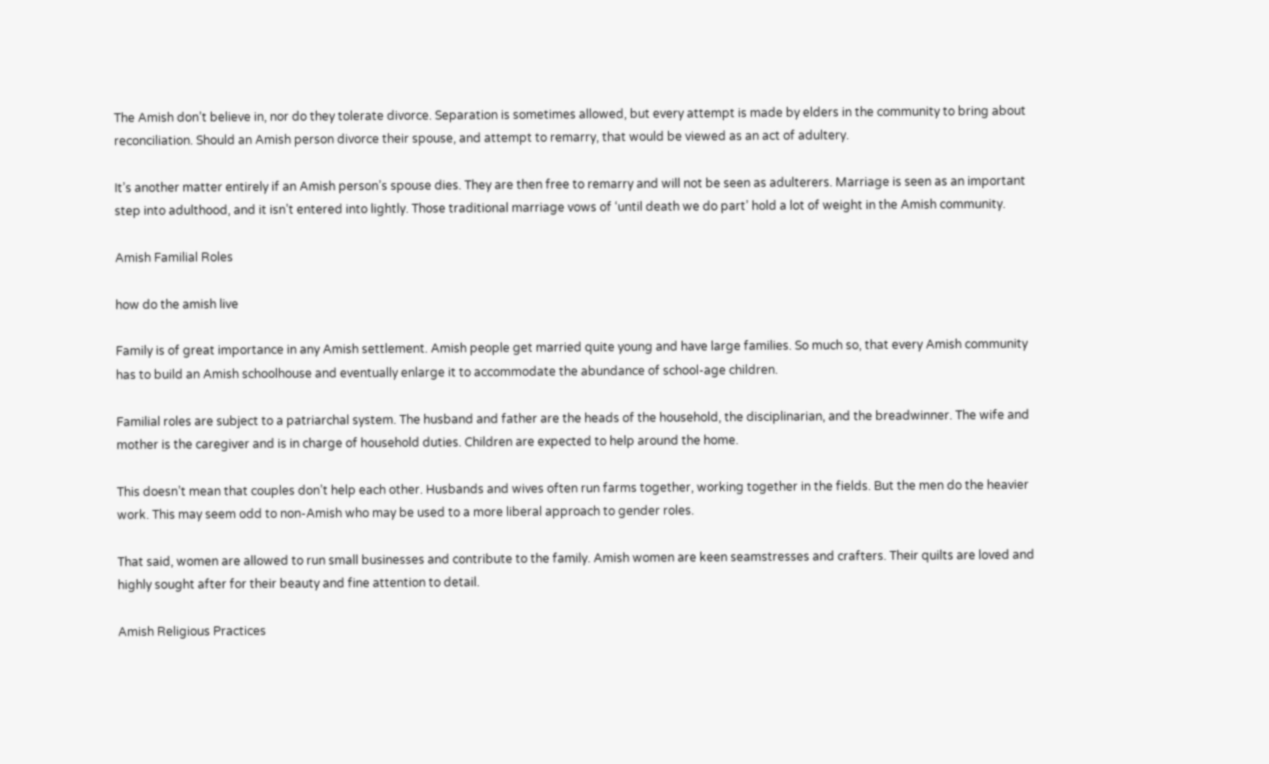The Amish don’t believe in, nor do they tolerate divorce. Separation is sometimes allowed, but every attempt is made by elders in the community to bring about reconciliation. Should an Amish person divorce their spouse, and attempt to remarry, that would be viewed as an act of adultery.

It’s another matter entirely if an Amish person’s spouse dies. They are then free to remarry and will not be seen as adulterers. Marriage is seen as an important step into adulthood, and it isn’t entered into lightly. Those traditional marriage vows of ‘until death we do part’ hold a lot of weight in the Amish community.

Amish Familial Roles

how do the amish live

Family is of great importance in any Amish settlement. Amish people get married quite young and have large families. So much so, that every Amish community has to build an Amish schoolhouse and eventually enlarge it to accommodate the abundance of school-age children.

Familial roles are subject to a patriarchal system. The husband and father are the heads of the household, the disciplinarian, and the breadwinner. The wife and mother is the caregiver and is in charge of household duties. Children are expected to help around the home.

This doesn’t mean that couples don’t help each other. Husbands and wives often run farms together, working together in the fields. But the men do the heavier work. This may seem odd to non-Amish who may be used to a more liberal approach to gender roles.

That said, women are allowed to run small businesses and contribute to the family. Amish women are keen seamstresses and crafters. Their quilts are loved and highly sought after for their beauty and fine attention to detail.

Amish Religious Practices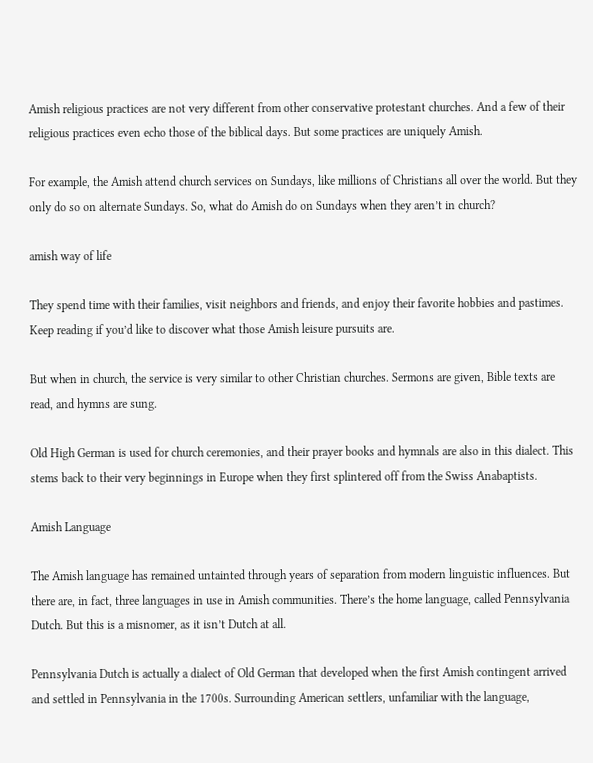Amish religious practices are not very different from other conservative protestant churches. And a few of their religious practices even echo those of the biblical days. But some practices are uniquely Amish.

For example, the Amish attend church services on Sundays, like millions of Christians all over the world. But they only do so on alternate Sundays. So, what do Amish do on Sundays when they aren’t in church?

amish way of life

They spend time with their families, visit neighbors and friends, and enjoy their favorite hobbies and pastimes. Keep reading if you’d like to discover what those Amish leisure pursuits are.

But when in church, the service is very similar to other Christian churches. Sermons are given, Bible texts are read, and hymns are sung.

Old High German is used for church ceremonies, and their prayer books and hymnals are also in this dialect. This stems back to their very beginnings in Europe when they first splintered off from the Swiss Anabaptists.

Amish Language

The Amish language has remained untainted through years of separation from modern linguistic influences. But there are, in fact, three languages in use in Amish communities. There’s the home language, called Pennsylvania Dutch. But this is a misnomer, as it isn’t Dutch at all.

Pennsylvania Dutch is actually a dialect of Old German that developed when the first Amish contingent arrived and settled in Pennsylvania in the 1700s. Surrounding American settlers, unfamiliar with the language,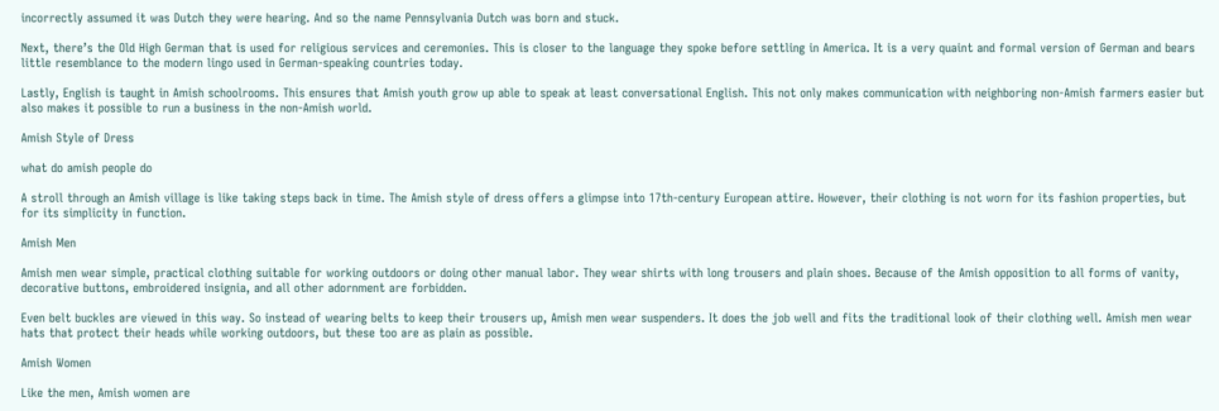incorrectly assumed it was Dutch they were hearing. And so the name Pennsylvania Dutch was born and stuck.

Next, there’s the Old High German that is used for religious services and ceremonies. This is closer to the language they spoke before settling in America. It is a very quaint and formal version of German and bears little resemblance to the modern lingo used in German-speaking countries today.

Lastly, English is taught in Amish schoolrooms. This ensures that Amish youth grow up able to speak at least conversational English. This not only makes communication with neighboring non-Amish farmers easier but also makes it possible to run a business in the non-Amish world.

Amish Style of Dress

what do amish people do

A stroll through an Amish village is like taking steps back in time. The Amish style of dress offers a glimpse into 17th-century European attire. However, their clothing is not worn for its fashion properties, but for its simplicity in function.

Amish Men

Amish men wear simple, practical clothing suitable for working outdoors or doing other manual labor. They wear shirts with long trousers and plain shoes. Because of the Amish opposition to all forms of vanity, decorative buttons, embroidered insignia, and all other adornment are forbidden.

Even belt buckles are viewed in this way. So instead of wearing belts to keep their trousers up, Amish men wear suspenders. It does the job well and fits the traditional look of their clothing well. Amish men wear hats that protect their heads while working outdoors, but these too are as plain as possible.

Amish Women

Like the men, Amish women are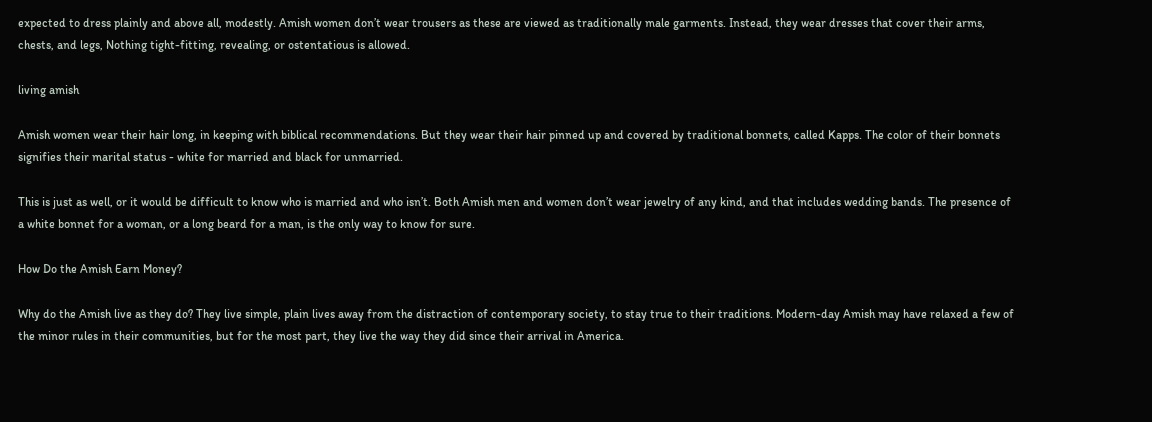expected to dress plainly and above all, modestly. Amish women don’t wear trousers as these are viewed as traditionally male garments. Instead, they wear dresses that cover their arms, chests, and legs, Nothing tight-fitting, revealing, or ostentatious is allowed.

living amish

Amish women wear their hair long, in keeping with biblical recommendations. But they wear their hair pinned up and covered by traditional bonnets, called Kapps. The color of their bonnets signifies their marital status - white for married and black for unmarried.

This is just as well, or it would be difficult to know who is married and who isn’t. Both Amish men and women don’t wear jewelry of any kind, and that includes wedding bands. The presence of a white bonnet for a woman, or a long beard for a man, is the only way to know for sure.

How Do the Amish Earn Money?

Why do the Amish live as they do? They live simple, plain lives away from the distraction of contemporary society, to stay true to their traditions. Modern-day Amish may have relaxed a few of the minor rules in their communities, but for the most part, they live the way they did since their arrival in America.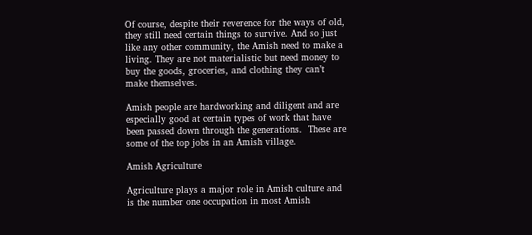Of course, despite their reverence for the ways of old, they still need certain things to survive. And so just like any other community, the Amish need to make a living. They are not materialistic but need money to buy the goods, groceries, and clothing they can’t make themselves.

Amish people are hardworking and diligent and are especially good at certain types of work that have been passed down through the generations.  These are some of the top jobs in an Amish village.

Amish Agriculture

Agriculture plays a major role in Amish culture and is the number one occupation in most Amish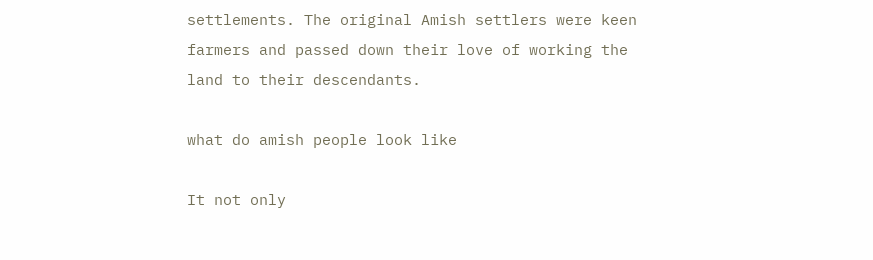settlements. The original Amish settlers were keen farmers and passed down their love of working the land to their descendants.

what do amish people look like

It not only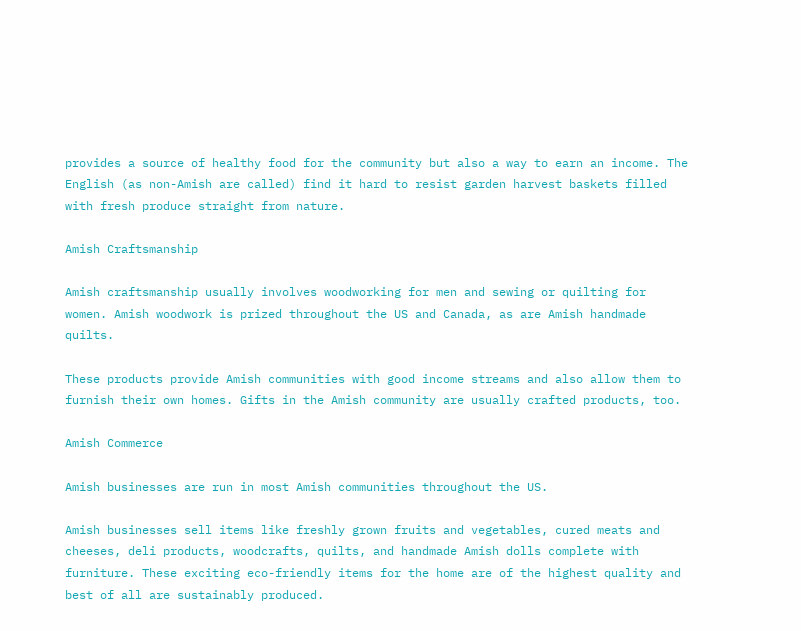provides a source of healthy food for the community but also a way to earn an income. The English (as non-Amish are called) find it hard to resist garden harvest baskets filled with fresh produce straight from nature.

Amish Craftsmanship

Amish craftsmanship usually involves woodworking for men and sewing or quilting for women. Amish woodwork is prized throughout the US and Canada, as are Amish handmade quilts.

These products provide Amish communities with good income streams and also allow them to furnish their own homes. Gifts in the Amish community are usually crafted products, too.

Amish Commerce

Amish businesses are run in most Amish communities throughout the US.

Amish businesses sell items like freshly grown fruits and vegetables, cured meats and cheeses, deli products, woodcrafts, quilts, and handmade Amish dolls complete with furniture. These exciting eco-friendly items for the home are of the highest quality and best of all are sustainably produced.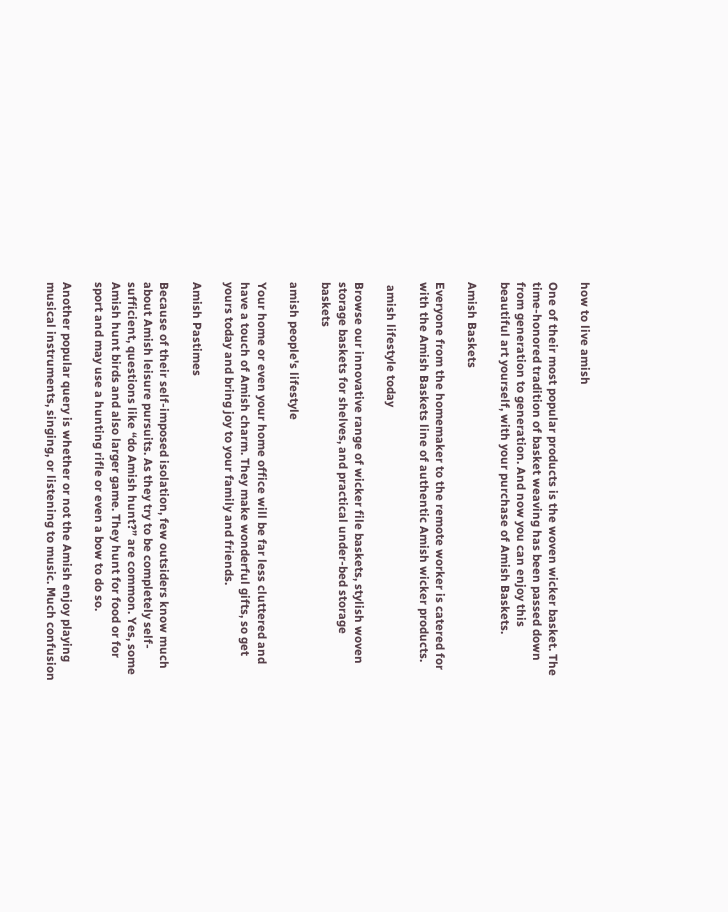how to live amish

One of their most popular products is the woven wicker basket. The time-honored tradition of basket weaving has been passed down from generation to generation. And now you can enjoy this beautiful art yourself, with your purchase of Amish Baskets.

Amish Baskets

Everyone from the homemaker to the remote worker is catered for with the Amish Baskets line of authentic Amish wicker products.

 amish lifestyle today

Browse our innovative range of wicker file baskets, stylish woven storage baskets for shelves, and practical under-bed storage baskets

amish people's lifestyle

Your home or even your home office will be far less cluttered and have a touch of Amish charm. They make wonderful gifts, so get yours today and bring joy to your family and friends.

Amish Pastimes

Because of their self-imposed isolation, few outsiders know much about Amish leisure pursuits. As they try to be completely self-sufficient, questions like “do Amish hunt?” are common. Yes, some Amish hunt birds and also larger game. They hunt for food or for sport and may use a hunting rifle or even a bow to do so.

Another popular query is whether or not the Amish enjoy playing musical instruments, singing, or listening to music. Much confusion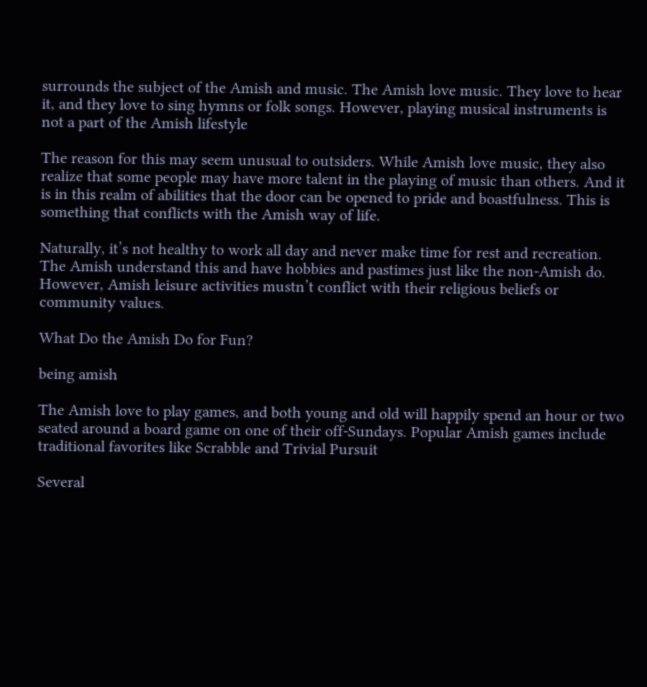surrounds the subject of the Amish and music. The Amish love music. They love to hear it, and they love to sing hymns or folk songs. However, playing musical instruments is not a part of the Amish lifestyle

The reason for this may seem unusual to outsiders. While Amish love music, they also realize that some people may have more talent in the playing of music than others. And it is in this realm of abilities that the door can be opened to pride and boastfulness. This is something that conflicts with the Amish way of life.

Naturally, it’s not healthy to work all day and never make time for rest and recreation. The Amish understand this and have hobbies and pastimes just like the non-Amish do. However, Amish leisure activities mustn’t conflict with their religious beliefs or community values.

What Do the Amish Do for Fun?

being amish

The Amish love to play games, and both young and old will happily spend an hour or two seated around a board game on one of their off-Sundays. Popular Amish games include traditional favorites like Scrabble and Trivial Pursuit

Several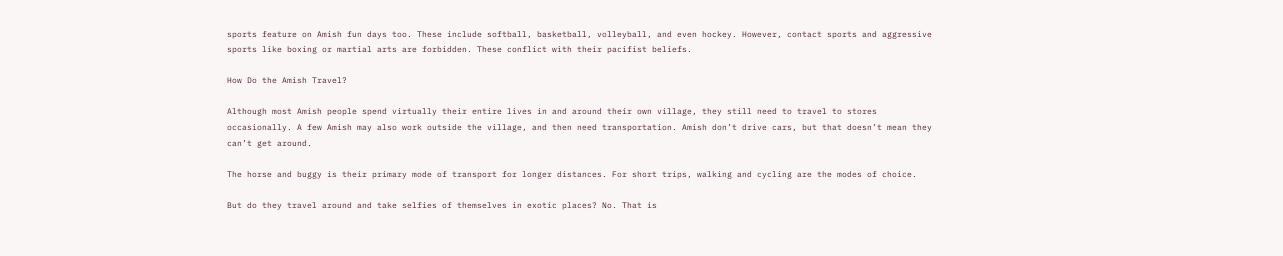sports feature on Amish fun days too. These include softball, basketball, volleyball, and even hockey. However, contact sports and aggressive sports like boxing or martial arts are forbidden. These conflict with their pacifist beliefs.

How Do the Amish Travel?

Although most Amish people spend virtually their entire lives in and around their own village, they still need to travel to stores occasionally. A few Amish may also work outside the village, and then need transportation. Amish don’t drive cars, but that doesn’t mean they can’t get around.

The horse and buggy is their primary mode of transport for longer distances. For short trips, walking and cycling are the modes of choice.

But do they travel around and take selfies of themselves in exotic places? No. That is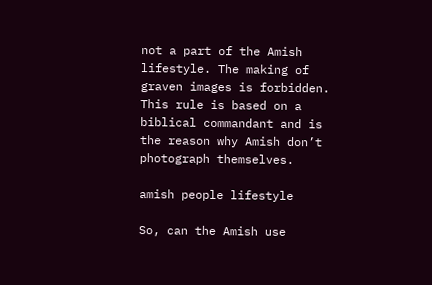not a part of the Amish lifestyle. The making of graven images is forbidden. This rule is based on a biblical commandant and is the reason why Amish don’t photograph themselves.

amish people lifestyle

So, can the Amish use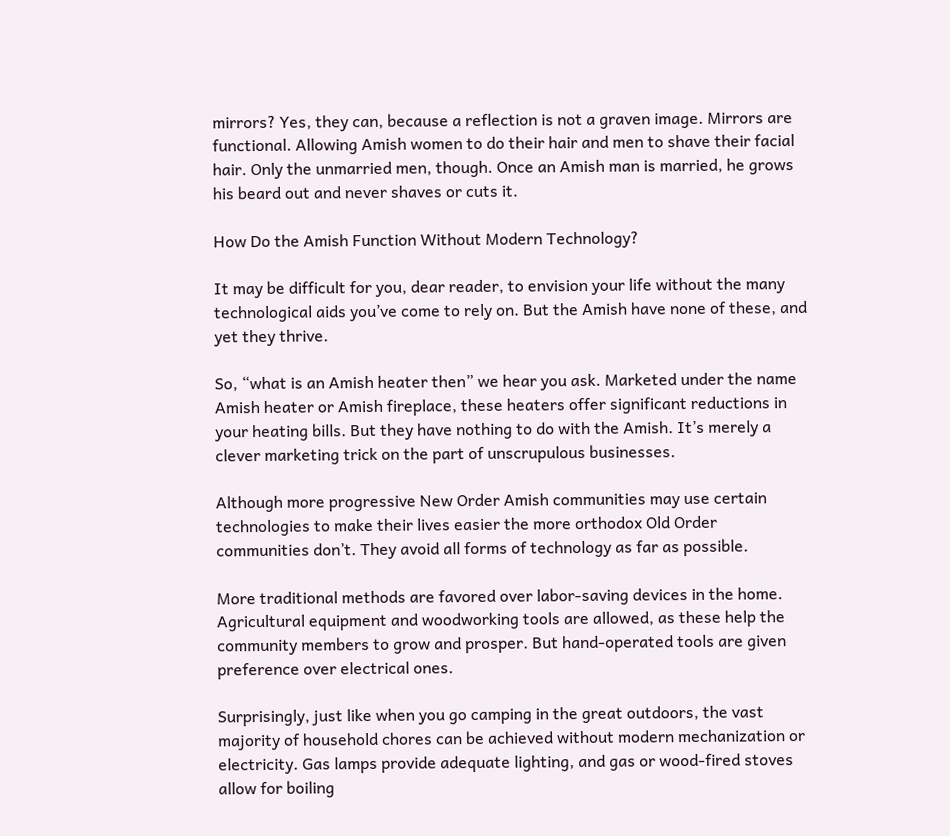mirrors? Yes, they can, because a reflection is not a graven image. Mirrors are functional. Allowing Amish women to do their hair and men to shave their facial hair. Only the unmarried men, though. Once an Amish man is married, he grows his beard out and never shaves or cuts it.

How Do the Amish Function Without Modern Technology?

It may be difficult for you, dear reader, to envision your life without the many technological aids you’ve come to rely on. But the Amish have none of these, and yet they thrive.

So, “what is an Amish heater then” we hear you ask. Marketed under the name Amish heater or Amish fireplace, these heaters offer significant reductions in your heating bills. But they have nothing to do with the Amish. It’s merely a clever marketing trick on the part of unscrupulous businesses.

Although more progressive New Order Amish communities may use certain technologies to make their lives easier the more orthodox Old Order communities don’t. They avoid all forms of technology as far as possible.

More traditional methods are favored over labor-saving devices in the home. Agricultural equipment and woodworking tools are allowed, as these help the community members to grow and prosper. But hand-operated tools are given preference over electrical ones.

Surprisingly, just like when you go camping in the great outdoors, the vast majority of household chores can be achieved without modern mechanization or electricity. Gas lamps provide adequate lighting, and gas or wood-fired stoves allow for boiling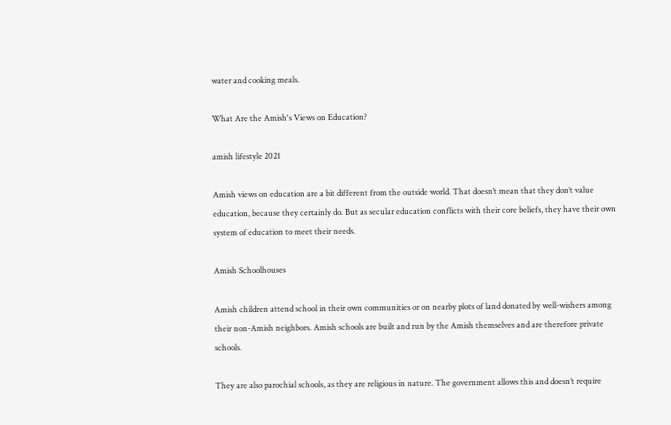water and cooking meals.

What Are the Amish's Views on Education?

amish lifestyle 2021

Amish views on education are a bit different from the outside world. That doesn’t mean that they don’t value education, because they certainly do. But as secular education conflicts with their core beliefs, they have their own system of education to meet their needs.

Amish Schoolhouses

Amish children attend school in their own communities or on nearby plots of land donated by well-wishers among their non-Amish neighbors. Amish schools are built and run by the Amish themselves and are therefore private schools.

They are also parochial schools, as they are religious in nature. The government allows this and doesn’t require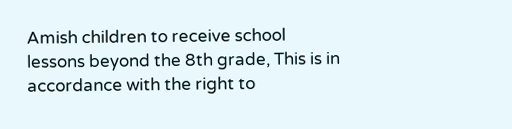Amish children to receive school lessons beyond the 8th grade, This is in accordance with the right to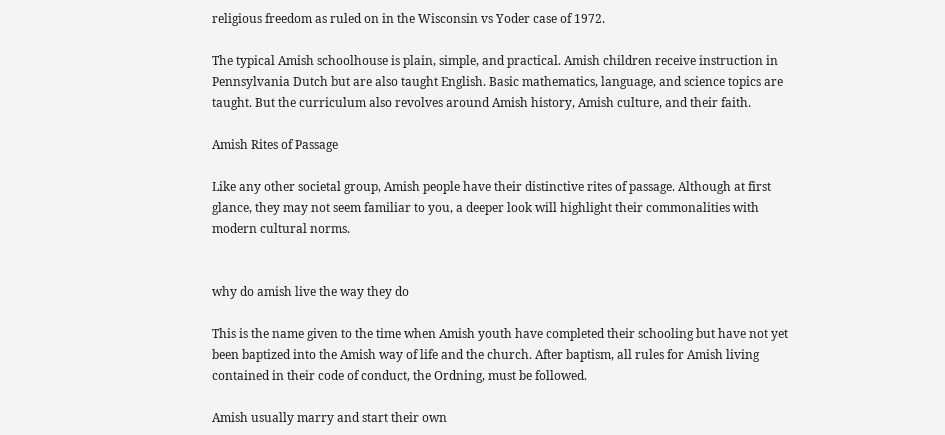religious freedom as ruled on in the Wisconsin vs Yoder case of 1972.

The typical Amish schoolhouse is plain, simple, and practical. Amish children receive instruction in Pennsylvania Dutch but are also taught English. Basic mathematics, language, and science topics are taught. But the curriculum also revolves around Amish history, Amish culture, and their faith.

Amish Rites of Passage

Like any other societal group, Amish people have their distinctive rites of passage. Although at first glance, they may not seem familiar to you, a deeper look will highlight their commonalities with modern cultural norms.


why do amish live the way they do

This is the name given to the time when Amish youth have completed their schooling but have not yet been baptized into the Amish way of life and the church. After baptism, all rules for Amish living contained in their code of conduct, the Ordning, must be followed.

Amish usually marry and start their own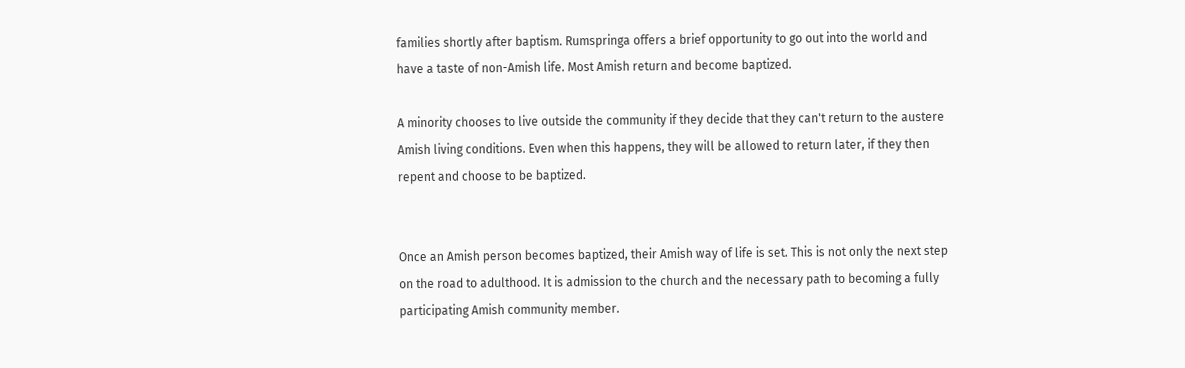families shortly after baptism. Rumspringa offers a brief opportunity to go out into the world and have a taste of non-Amish life. Most Amish return and become baptized.

A minority chooses to live outside the community if they decide that they can't return to the austere Amish living conditions. Even when this happens, they will be allowed to return later, if they then repent and choose to be baptized.


Once an Amish person becomes baptized, their Amish way of life is set. This is not only the next step on the road to adulthood. It is admission to the church and the necessary path to becoming a fully participating Amish community member.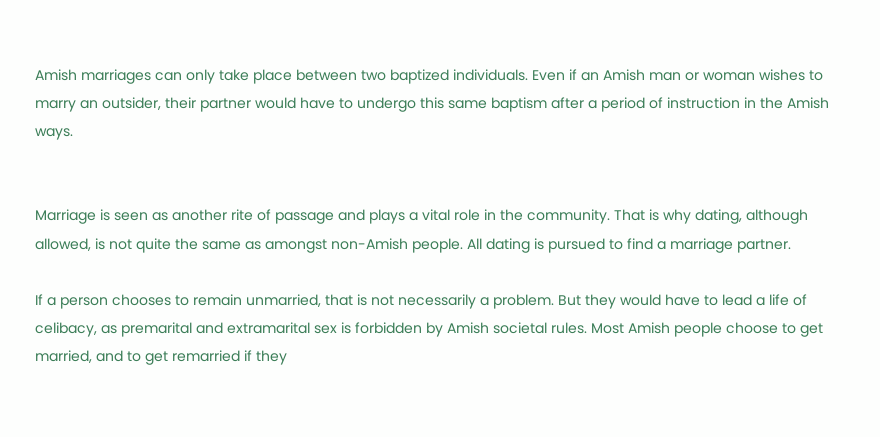Amish marriages can only take place between two baptized individuals. Even if an Amish man or woman wishes to marry an outsider, their partner would have to undergo this same baptism after a period of instruction in the Amish ways.


Marriage is seen as another rite of passage and plays a vital role in the community. That is why dating, although allowed, is not quite the same as amongst non-Amish people. All dating is pursued to find a marriage partner.

If a person chooses to remain unmarried, that is not necessarily a problem. But they would have to lead a life of celibacy, as premarital and extramarital sex is forbidden by Amish societal rules. Most Amish people choose to get married, and to get remarried if they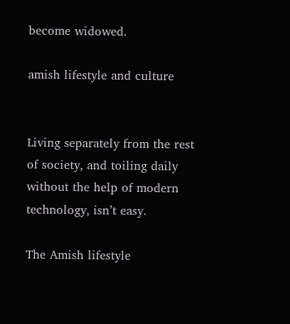become widowed.

amish lifestyle and culture


Living separately from the rest of society, and toiling daily without the help of modern technology, isn’t easy.

The Amish lifestyle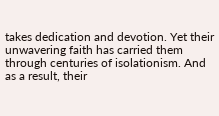takes dedication and devotion. Yet their unwavering faith has carried them through centuries of isolationism. And as a result, their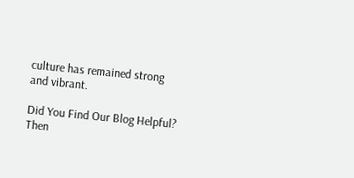culture has remained strong and vibrant.

Did You Find Our Blog Helpful? Then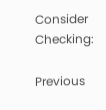Consider Checking:

Previous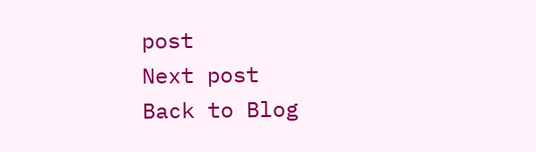post
Next post
Back to Blog